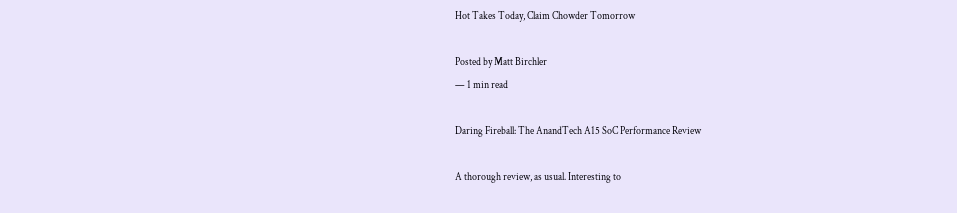Hot Takes Today, Claim Chowder Tomorrow

Posted by Matt Birchler
— 1 min read

Daring Fireball: The AnandTech A15 SoC Performance Review

A thorough review, as usual. Interesting to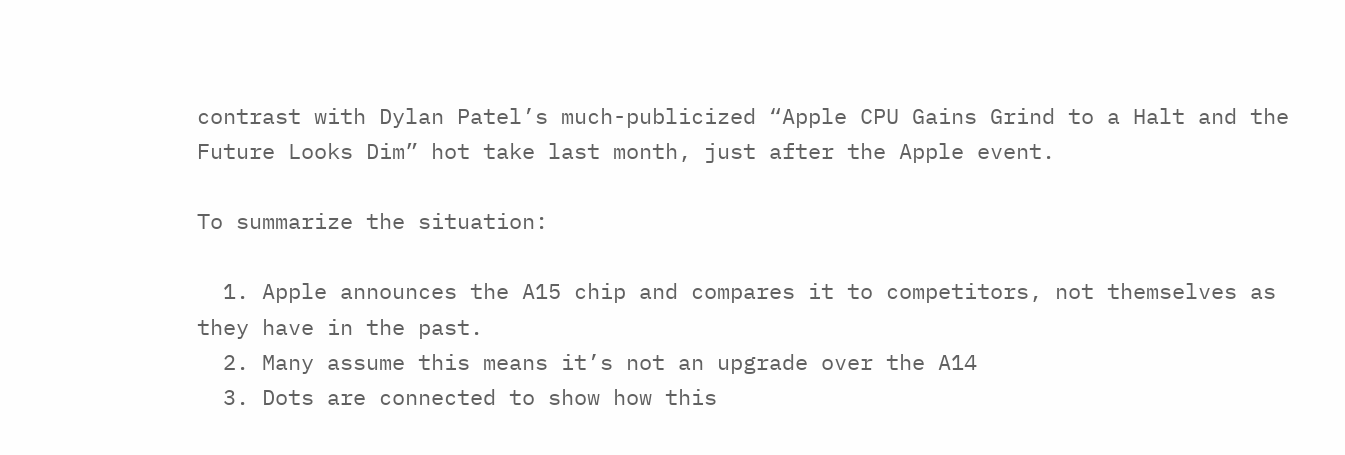contrast with Dylan Patel’s much-publicized “Apple CPU Gains Grind to a Halt and the Future Looks Dim” hot take last month, just after the Apple event.

To summarize the situation:

  1. Apple announces the A15 chip and compares it to competitors, not themselves as they have in the past.
  2. Many assume this means it’s not an upgrade over the A14
  3. Dots are connected to show how this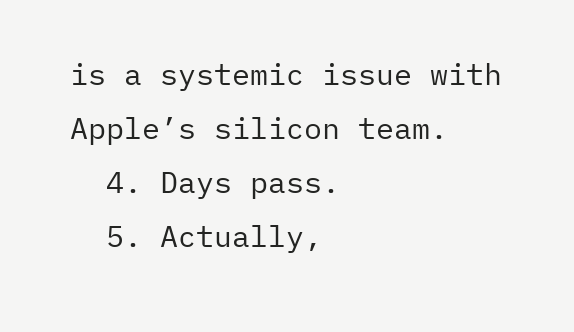is a systemic issue with Apple’s silicon team.
  4. Days pass.
  5. Actually,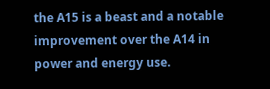the A15 is a beast and a notable improvement over the A14 in power and energy use.